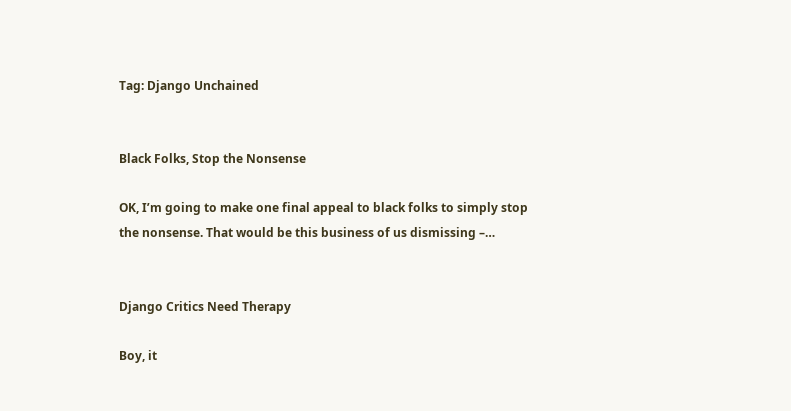Tag: Django Unchained


Black Folks, Stop the Nonsense

OK, I’m going to make one final appeal to black folks to simply stop the nonsense. That would be this business of us dismissing –…


Django Critics Need Therapy

Boy, it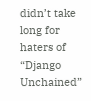didn’t take long for haters of “Django Unchained”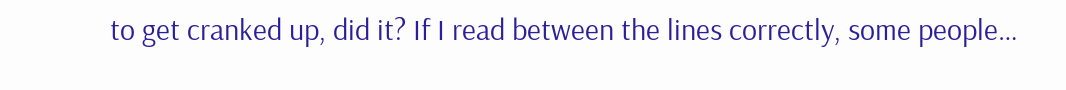to get cranked up, did it? If I read between the lines correctly, some people…